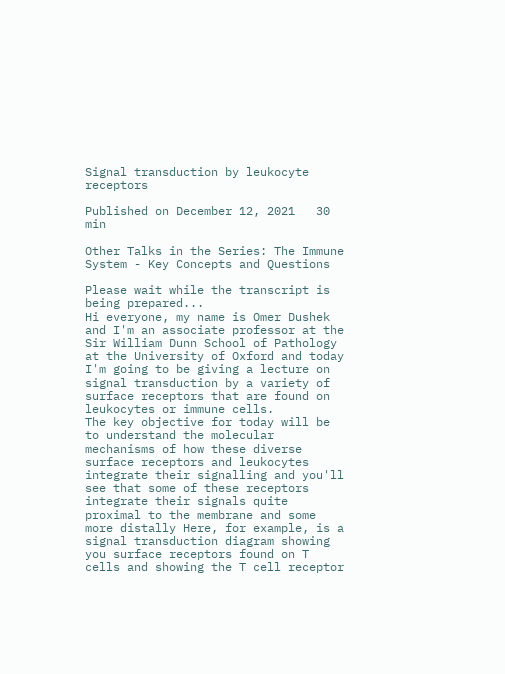Signal transduction by leukocyte receptors

Published on December 12, 2021   30 min

Other Talks in the Series: The Immune System - Key Concepts and Questions

Please wait while the transcript is being prepared...
Hi everyone, my name is Omer Dushek and I'm an associate professor at the Sir William Dunn School of Pathology at the University of Oxford and today I'm going to be giving a lecture on signal transduction by a variety of surface receptors that are found on leukocytes or immune cells.
The key objective for today will be to understand the molecular mechanisms of how these diverse surface receptors and leukocytes integrate their signalling and you'll see that some of these receptors integrate their signals quite proximal to the membrane and some more distally Here, for example, is a signal transduction diagram showing you surface receptors found on T cells and showing the T cell receptor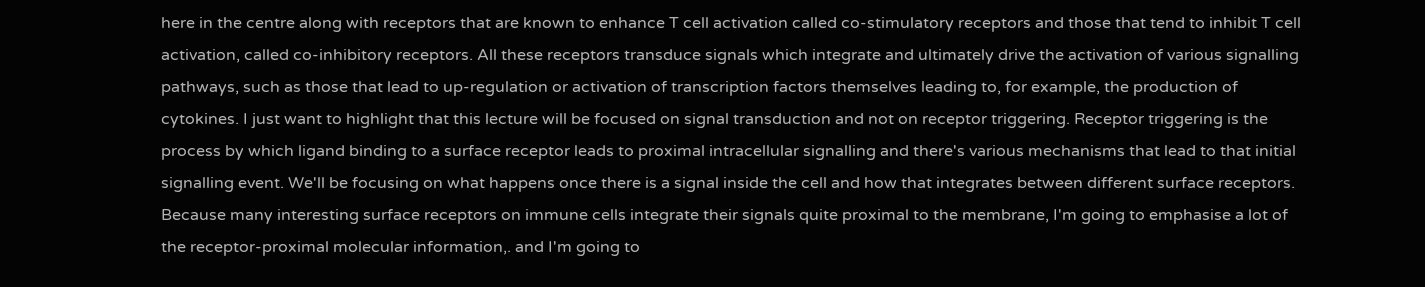here in the centre along with receptors that are known to enhance T cell activation called co-stimulatory receptors and those that tend to inhibit T cell activation, called co-inhibitory receptors. All these receptors transduce signals which integrate and ultimately drive the activation of various signalling pathways, such as those that lead to up-regulation or activation of transcription factors themselves leading to, for example, the production of cytokines. I just want to highlight that this lecture will be focused on signal transduction and not on receptor triggering. Receptor triggering is the process by which ligand binding to a surface receptor leads to proximal intracellular signalling and there's various mechanisms that lead to that initial signalling event. We'll be focusing on what happens once there is a signal inside the cell and how that integrates between different surface receptors. Because many interesting surface receptors on immune cells integrate their signals quite proximal to the membrane, I'm going to emphasise a lot of the receptor-proximal molecular information,. and I'm going to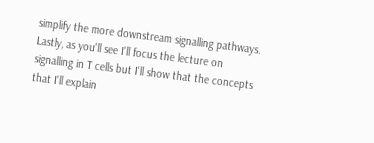simplify the more downstream signalling pathways. Lastly, as you'll see I'll focus the lecture on signalling in T cells but I'll show that the concepts that I'll explain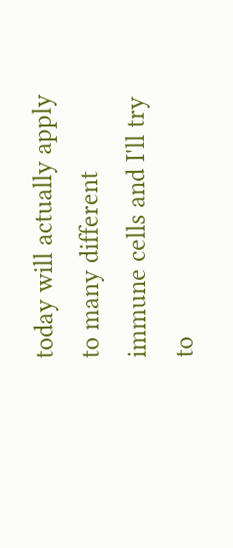today will actually apply to many different immune cells and I'll try to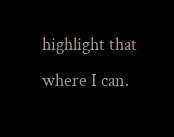highlight that where I can.